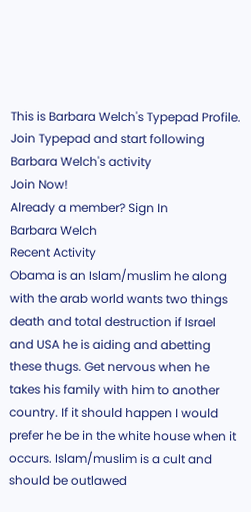This is Barbara Welch's Typepad Profile.
Join Typepad and start following Barbara Welch's activity
Join Now!
Already a member? Sign In
Barbara Welch
Recent Activity
Obama is an Islam/muslim he along with the arab world wants two things death and total destruction if Israel and USA he is aiding and abetting these thugs. Get nervous when he takes his family with him to another country. If it should happen I would prefer he be in the white house when it occurs. Islam/muslim is a cult and should be outlawed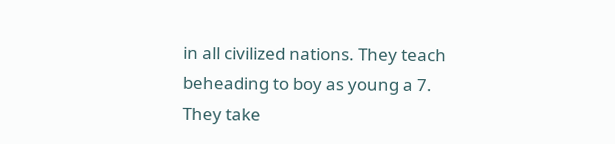in all civilized nations. They teach beheading to boy as young a 7. They take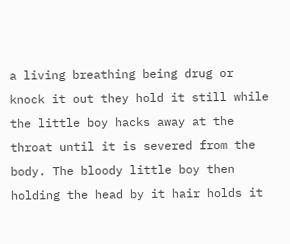a living breathing being drug or knock it out they hold it still while the little boy hacks away at the throat until it is severed from the body. The bloody little boy then holding the head by it hair holds it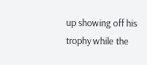up showing off his trophy while the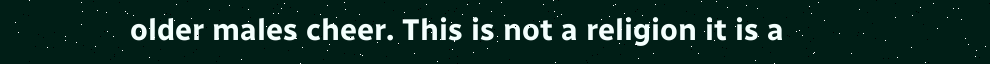older males cheer. This is not a religion it is a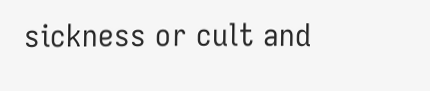sickness or cult and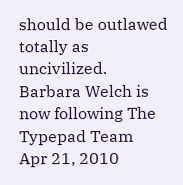should be outlawed totally as uncivilized.
Barbara Welch is now following The Typepad Team
Apr 21, 2010